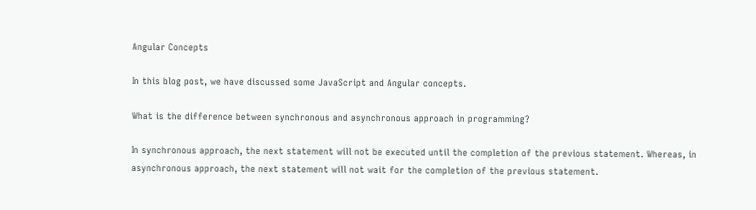Angular Concepts

In this blog post, we have discussed some JavaScript and Angular concepts.

What is the difference between synchronous and asynchronous approach in programming?

In synchronous approach, the next statement will not be executed until the completion of the previous statement. Whereas, in asynchronous approach, the next statement will not wait for the completion of the previous statement.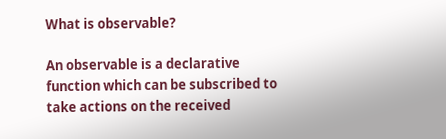What is observable?

An observable is a declarative function which can be subscribed to take actions on the received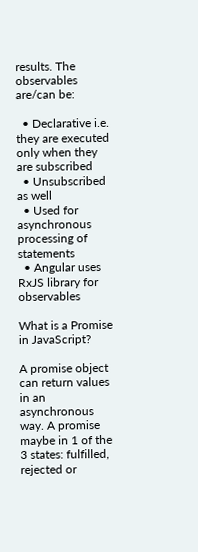results. The observables are/can be:

  • Declarative i.e. they are executed only when they are subscribed
  • Unsubscribed as well
  • Used for asynchronous processing of statements
  • Angular uses RxJS library for observables

What is a Promise in JavaScript?

A promise object can return values in an asynchronous way. A promise maybe in 1 of the 3 states: fulfilled, rejected or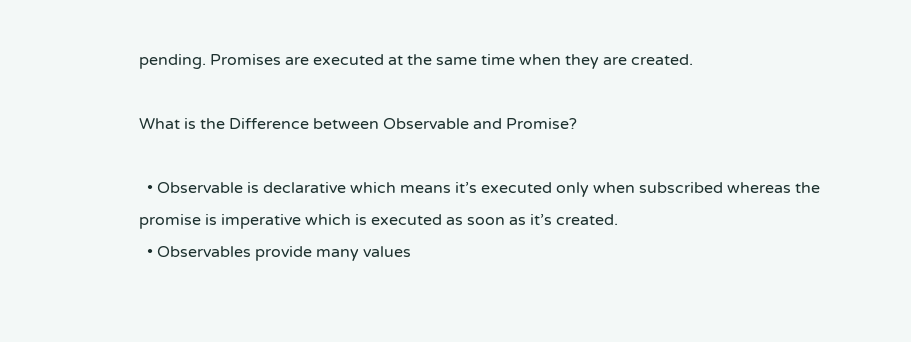pending. Promises are executed at the same time when they are created.

What is the Difference between Observable and Promise?

  • Observable is declarative which means it’s executed only when subscribed whereas the promise is imperative which is executed as soon as it’s created.
  • Observables provide many values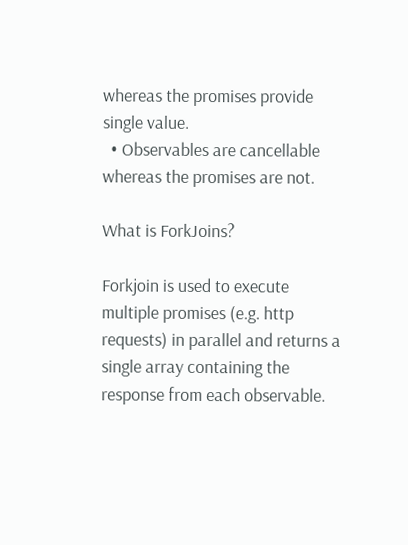whereas the promises provide single value.
  • Observables are cancellable whereas the promises are not.

What is ForkJoins?

Forkjoin is used to execute multiple promises (e.g. http requests) in parallel and returns a single array containing the response from each observable.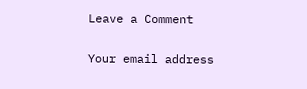Leave a Comment

Your email address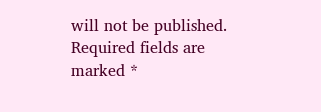will not be published. Required fields are marked *